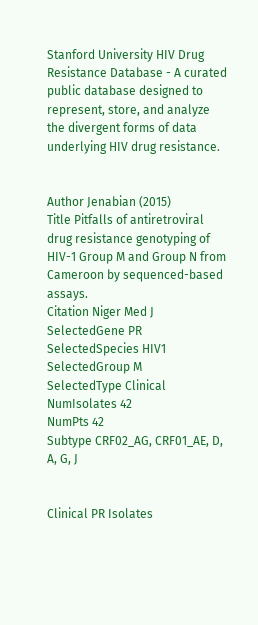Stanford University HIV Drug Resistance Database - A curated public database designed to represent, store, and analyze the divergent forms of data underlying HIV drug resistance.


Author Jenabian (2015)
Title Pitfalls of antiretroviral drug resistance genotyping of HIV-1 Group M and Group N from Cameroon by sequenced-based assays.
Citation Niger Med J
SelectedGene PR
SelectedSpecies HIV1
SelectedGroup M
SelectedType Clinical
NumIsolates 42
NumPts 42
Subtype CRF02_AG, CRF01_AE, D, A, G, J


Clinical PR Isolates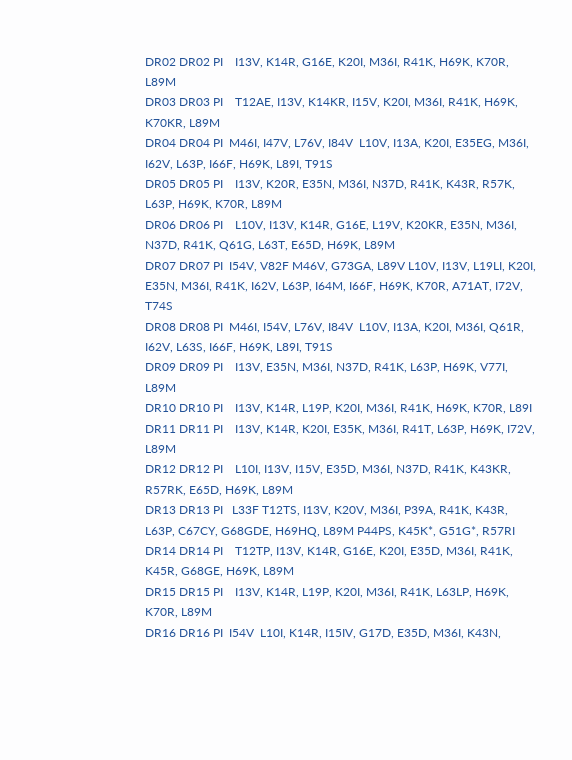DR02 DR02 PI    I13V, K14R, G16E, K20I, M36I, R41K, H69K, K70R, L89M
DR03 DR03 PI    T12AE, I13V, K14KR, I15V, K20I, M36I, R41K, H69K, K70KR, L89M
DR04 DR04 PI  M46I, I47V, L76V, I84V  L10V, I13A, K20I, E35EG, M36I, I62V, L63P, I66F, H69K, L89I, T91S
DR05 DR05 PI    I13V, K20R, E35N, M36I, N37D, R41K, K43R, R57K, L63P, H69K, K70R, L89M
DR06 DR06 PI    L10V, I13V, K14R, G16E, L19V, K20KR, E35N, M36I, N37D, R41K, Q61G, L63T, E65D, H69K, L89M
DR07 DR07 PI  I54V, V82F M46V, G73GA, L89V L10V, I13V, L19LI, K20I, E35N, M36I, R41K, I62V, L63P, I64M, I66F, H69K, K70R, A71AT, I72V, T74S
DR08 DR08 PI  M46I, I54V, L76V, I84V  L10V, I13A, K20I, M36I, Q61R, I62V, L63S, I66F, H69K, L89I, T91S
DR09 DR09 PI    I13V, E35N, M36I, N37D, R41K, L63P, H69K, V77I, L89M
DR10 DR10 PI    I13V, K14R, L19P, K20I, M36I, R41K, H69K, K70R, L89I
DR11 DR11 PI    I13V, K14R, K20I, E35K, M36I, R41T, L63P, H69K, I72V, L89M
DR12 DR12 PI    L10I, I13V, I15V, E35D, M36I, N37D, R41K, K43KR, R57RK, E65D, H69K, L89M
DR13 DR13 PI   L33F T12TS, I13V, K20V, M36I, P39A, R41K, K43R, L63P, C67CY, G68GDE, H69HQ, L89M P44PS, K45K*, G51G*, R57RI
DR14 DR14 PI    T12TP, I13V, K14R, G16E, K20I, E35D, M36I, R41K, K45R, G68GE, H69K, L89M
DR15 DR15 PI    I13V, K14R, L19P, K20I, M36I, R41K, L63LP, H69K, K70R, L89M
DR16 DR16 PI  I54V  L10I, K14R, I15IV, G17D, E35D, M36I, K43N,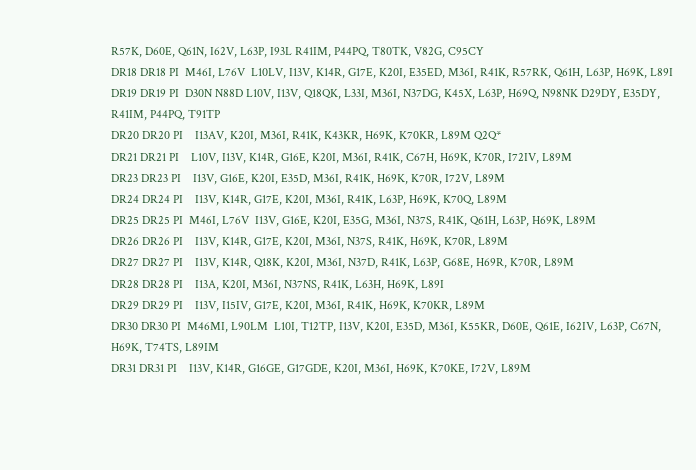R57K, D60E, Q61N, I62V, L63P, I93L R41IM, P44PQ, T80TK, V82G, C95CY
DR18 DR18 PI  M46I, L76V  L10LV, I13V, K14R, G17E, K20I, E35ED, M36I, R41K, R57RK, Q61H, L63P, H69K, L89I
DR19 DR19 PI  D30N N88D L10V, I13V, Q18QK, L33I, M36I, N37DG, K45X, L63P, H69Q, N98NK D29DY, E35DY, R41IM, P44PQ, T91TP
DR20 DR20 PI    I13AV, K20I, M36I, R41K, K43KR, H69K, K70KR, L89M Q2Q*
DR21 DR21 PI    L10V, I13V, K14R, G16E, K20I, M36I, R41K, C67H, H69K, K70R, I72IV, L89M
DR23 DR23 PI    I13V, G16E, K20I, E35D, M36I, R41K, H69K, K70R, I72V, L89M
DR24 DR24 PI    I13V, K14R, G17E, K20I, M36I, R41K, L63P, H69K, K70Q, L89M
DR25 DR25 PI  M46I, L76V  I13V, G16E, K20I, E35G, M36I, N37S, R41K, Q61H, L63P, H69K, L89M
DR26 DR26 PI    I13V, K14R, G17E, K20I, M36I, N37S, R41K, H69K, K70R, L89M
DR27 DR27 PI    I13V, K14R, Q18K, K20I, M36I, N37D, R41K, L63P, G68E, H69R, K70R, L89M
DR28 DR28 PI    I13A, K20I, M36I, N37NS, R41K, L63H, H69K, L89I
DR29 DR29 PI    I13V, I15IV, G17E, K20I, M36I, R41K, H69K, K70KR, L89M
DR30 DR30 PI  M46MI, L90LM  L10I, T12TP, I13V, K20I, E35D, M36I, K55KR, D60E, Q61E, I62IV, L63P, C67N, H69K, T74TS, L89IM
DR31 DR31 PI    I13V, K14R, G16GE, G17GDE, K20I, M36I, H69K, K70KE, I72V, L89M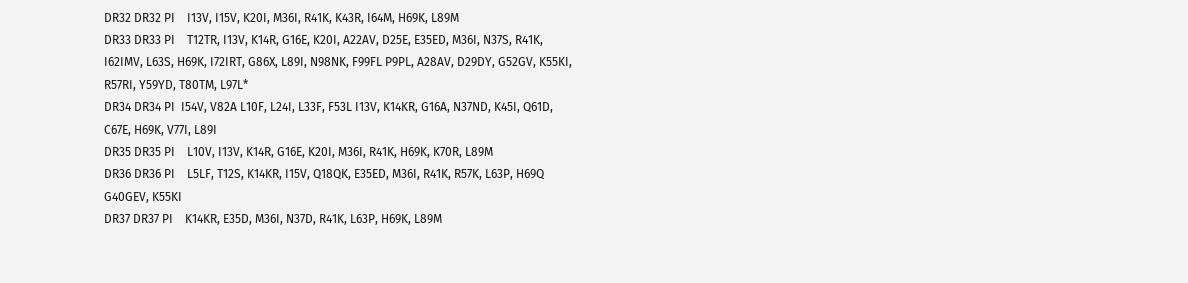DR32 DR32 PI    I13V, I15V, K20I, M36I, R41K, K43R, I64M, H69K, L89M
DR33 DR33 PI    T12TR, I13V, K14R, G16E, K20I, A22AV, D25E, E35ED, M36I, N37S, R41K, I62IMV, L63S, H69K, I72IRT, G86X, L89I, N98NK, F99FL P9PL, A28AV, D29DY, G52GV, K55KI, R57RI, Y59YD, T80TM, L97L*
DR34 DR34 PI  I54V, V82A L10F, L24I, L33F, F53L I13V, K14KR, G16A, N37ND, K45I, Q61D, C67E, H69K, V77I, L89I
DR35 DR35 PI    L10V, I13V, K14R, G16E, K20I, M36I, R41K, H69K, K70R, L89M
DR36 DR36 PI    L5LF, T12S, K14KR, I15V, Q18QK, E35ED, M36I, R41K, R57K, L63P, H69Q G40GEV, K55KI
DR37 DR37 PI    K14KR, E35D, M36I, N37D, R41K, L63P, H69K, L89M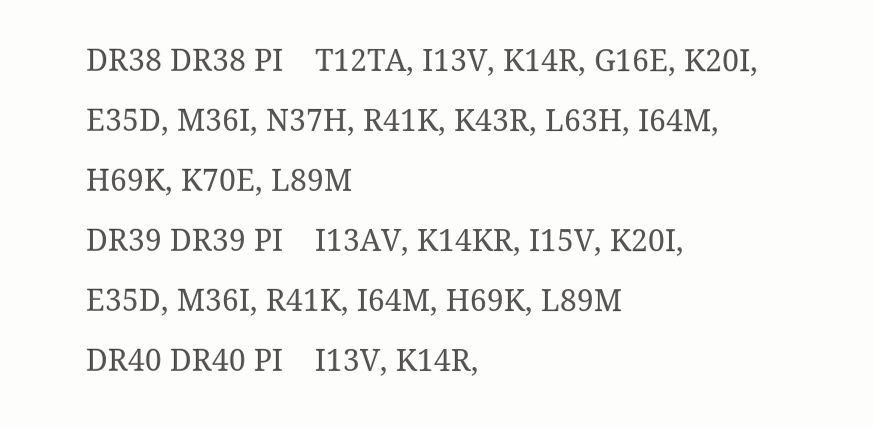DR38 DR38 PI    T12TA, I13V, K14R, G16E, K20I, E35D, M36I, N37H, R41K, K43R, L63H, I64M, H69K, K70E, L89M
DR39 DR39 PI    I13AV, K14KR, I15V, K20I, E35D, M36I, R41K, I64M, H69K, L89M
DR40 DR40 PI    I13V, K14R,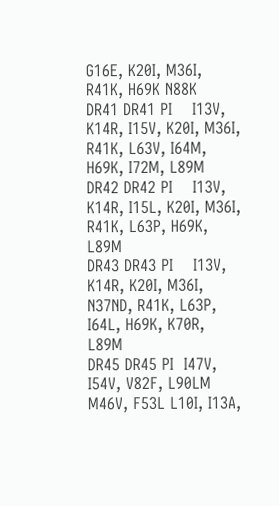G16E, K20I, M36I, R41K, H69K N88K
DR41 DR41 PI    I13V, K14R, I15V, K20I, M36I, R41K, L63V, I64M, H69K, I72M, L89M
DR42 DR42 PI    I13V, K14R, I15L, K20I, M36I, R41K, L63P, H69K, L89M
DR43 DR43 PI    I13V, K14R, K20I, M36I, N37ND, R41K, L63P, I64L, H69K, K70R, L89M
DR45 DR45 PI  I47V, I54V, V82F, L90LM M46V, F53L L10I, I13A,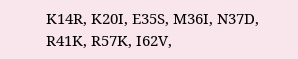K14R, K20I, E35S, M36I, N37D, R41K, R57K, I62V,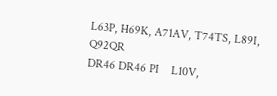L63P, H69K, A71AV, T74TS, L89I, Q92QR
DR46 DR46 PI    L10V,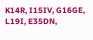K14R, I15IV, G16GE, L19I, E35DN,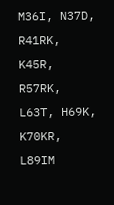M36I, N37D, R41RK, K45R, R57RK, L63T, H69K, K70KR, L89IM